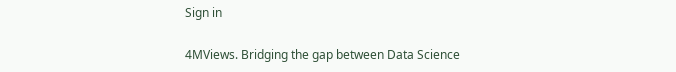Sign in

4MViews. Bridging the gap between Data Science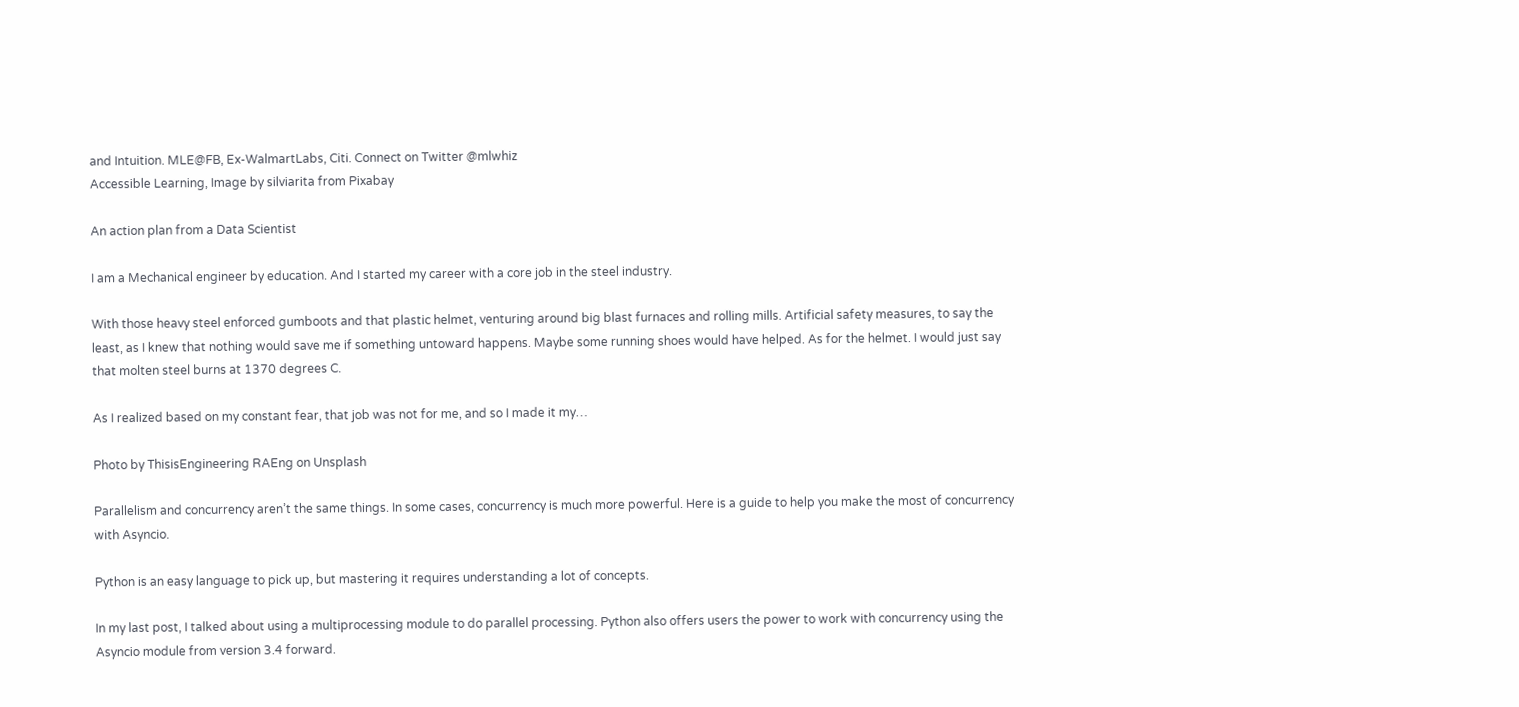and Intuition. MLE@FB, Ex-WalmartLabs, Citi. Connect on Twitter @mlwhiz
Accessible Learning, Image by silviarita from Pixabay

An action plan from a Data Scientist

I am a Mechanical engineer by education. And I started my career with a core job in the steel industry.

With those heavy steel enforced gumboots and that plastic helmet, venturing around big blast furnaces and rolling mills. Artificial safety measures, to say the least, as I knew that nothing would save me if something untoward happens. Maybe some running shoes would have helped. As for the helmet. I would just say that molten steel burns at 1370 degrees C.

As I realized based on my constant fear, that job was not for me, and so I made it my…

Photo by ThisisEngineering RAEng on Unsplash

Parallelism and concurrency aren’t the same things. In some cases, concurrency is much more powerful. Here is a guide to help you make the most of concurrency with Asyncio.

Python is an easy language to pick up, but mastering it requires understanding a lot of concepts.

In my last post, I talked about using a multiprocessing module to do parallel processing. Python also offers users the power to work with concurrency using the Asyncio module from version 3.4 forward.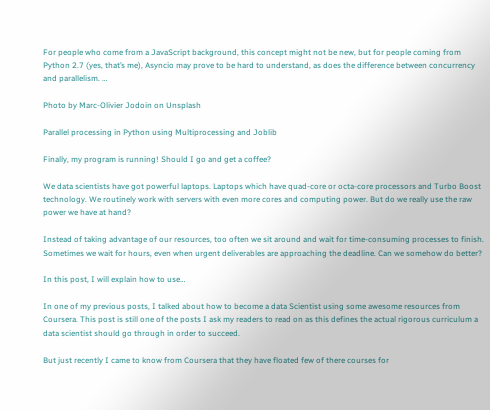For people who come from a JavaScript background, this concept might not be new, but for people coming from Python 2.7 (yes, that’s me), Asyncio may prove to be hard to understand, as does the difference between concurrency and parallelism. …

Photo by Marc-Olivier Jodoin on Unsplash

Parallel processing in Python using Multiprocessing and Joblib

Finally, my program is running! Should I go and get a coffee?

We data scientists have got powerful laptops. Laptops which have quad-core or octa-core processors and Turbo Boost technology. We routinely work with servers with even more cores and computing power. But do we really use the raw power we have at hand?

Instead of taking advantage of our resources, too often we sit around and wait for time-consuming processes to finish. Sometimes we wait for hours, even when urgent deliverables are approaching the deadline. Can we somehow do better?

In this post, I will explain how to use…

In one of my previous posts, I talked about how to become a data Scientist using some awesome resources from Coursera. This post is still one of the posts I ask my readers to read on as this defines the actual rigorous curriculum a data scientist should go through in order to succeed.

But just recently I came to know from Coursera that they have floated few of there courses for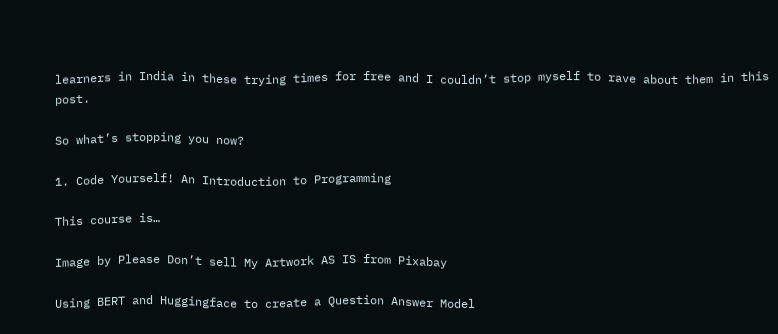learners in India in these trying times for free and I couldn’t stop myself to rave about them in this post.

So what’s stopping you now?

1. Code Yourself! An Introduction to Programming

This course is…

Image by Please Don’t sell My Artwork AS IS from Pixabay

Using BERT and Huggingface to create a Question Answer Model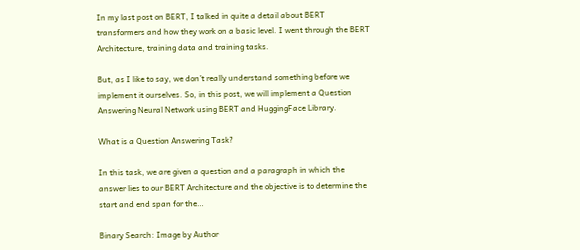In my last post on BERT, I talked in quite a detail about BERT transformers and how they work on a basic level. I went through the BERT Architecture, training data and training tasks.

But, as I like to say, we don’t really understand something before we implement it ourselves. So, in this post, we will implement a Question Answering Neural Network using BERT and HuggingFace Library.

What is a Question Answering Task?

In this task, we are given a question and a paragraph in which the answer lies to our BERT Architecture and the objective is to determine the start and end span for the…

Binary Search: Image by Author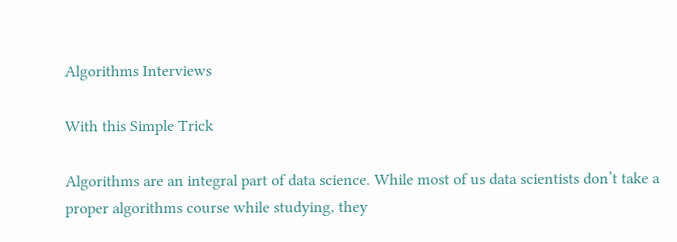Algorithms Interviews

With this Simple Trick

Algorithms are an integral part of data science. While most of us data scientists don’t take a proper algorithms course while studying, they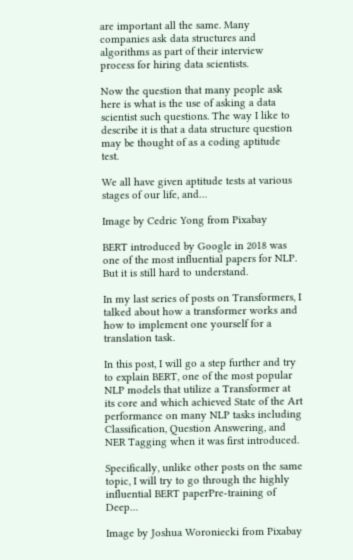are important all the same. Many companies ask data structures and algorithms as part of their interview process for hiring data scientists.

Now the question that many people ask here is what is the use of asking a data scientist such questions. The way I like to describe it is that a data structure question may be thought of as a coding aptitude test.

We all have given aptitude tests at various stages of our life, and…

Image by Cedric Yong from Pixabay

BERT introduced by Google in 2018 was one of the most influential papers for NLP. But it is still hard to understand.

In my last series of posts on Transformers, I talked about how a transformer works and how to implement one yourself for a translation task.

In this post, I will go a step further and try to explain BERT, one of the most popular NLP models that utilize a Transformer at its core and which achieved State of the Art performance on many NLP tasks including Classification, Question Answering, and NER Tagging when it was first introduced.

Specifically, unlike other posts on the same topic, I will try to go through the highly influential BERT paperPre-training of Deep…

Image by Joshua Woroniecki from Pixabay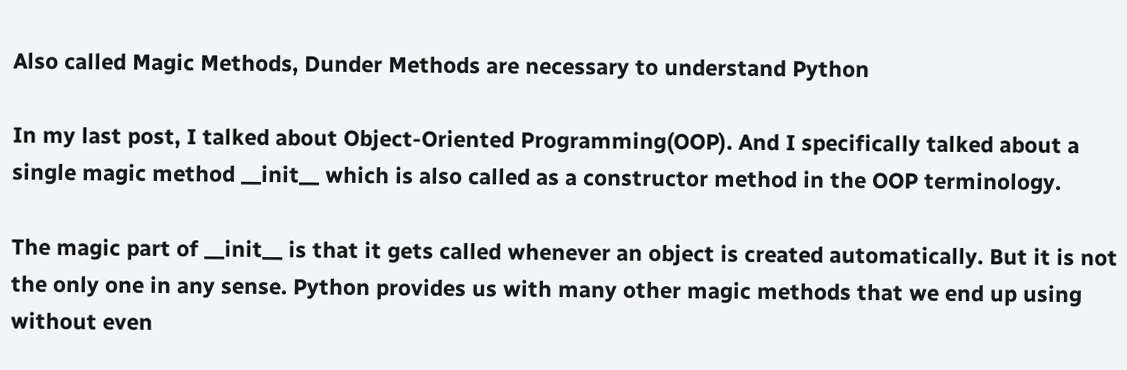Also called Magic Methods, Dunder Methods are necessary to understand Python

In my last post, I talked about Object-Oriented Programming(OOP). And I specifically talked about a single magic method __init__ which is also called as a constructor method in the OOP terminology.

The magic part of __init__ is that it gets called whenever an object is created automatically. But it is not the only one in any sense. Python provides us with many other magic methods that we end up using without even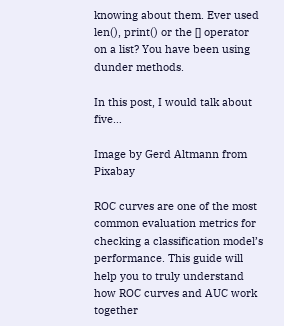knowing about them. Ever used len(), print() or the [] operator on a list? You have been using dunder methods.

In this post, I would talk about five…

Image by Gerd Altmann from Pixabay

ROC curves are one of the most common evaluation metrics for checking a classification model’s performance. This guide will help you to truly understand how ROC curves and AUC work together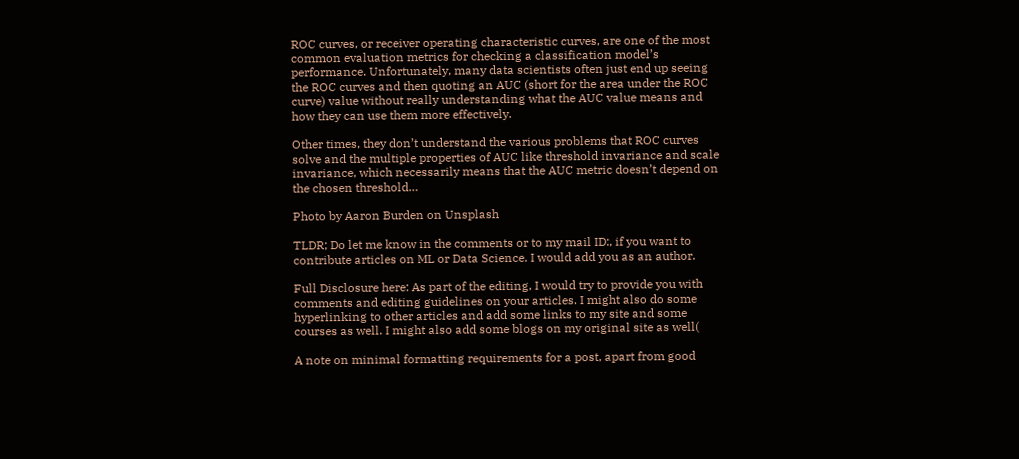ROC curves, or receiver operating characteristic curves, are one of the most common evaluation metrics for checking a classification model’s performance. Unfortunately, many data scientists often just end up seeing the ROC curves and then quoting an AUC (short for the area under the ROC curve) value without really understanding what the AUC value means and how they can use them more effectively.

Other times, they don’t understand the various problems that ROC curves solve and the multiple properties of AUC like threshold invariance and scale invariance, which necessarily means that the AUC metric doesn’t depend on the chosen threshold…

Photo by Aaron Burden on Unsplash

TLDR; Do let me know in the comments or to my mail ID:, if you want to contribute articles on ML or Data Science. I would add you as an author.

Full Disclosure here: As part of the editing, I would try to provide you with comments and editing guidelines on your articles. I might also do some hyperlinking to other articles and add some links to my site and some courses as well. I might also add some blogs on my original site as well(

A note on minimal formatting requirements for a post, apart from good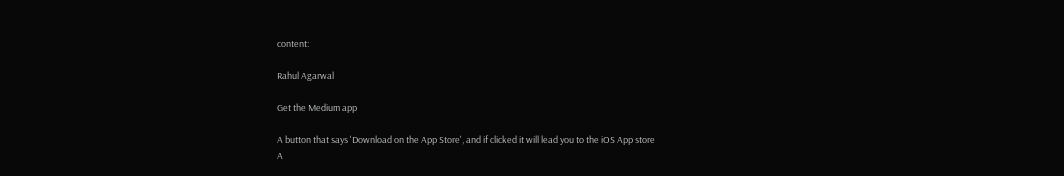content:

Rahul Agarwal

Get the Medium app

A button that says 'Download on the App Store', and if clicked it will lead you to the iOS App store
A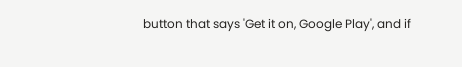button that says 'Get it on, Google Play', and if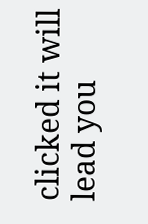clicked it will lead you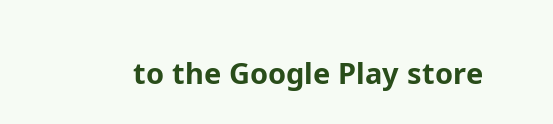to the Google Play store